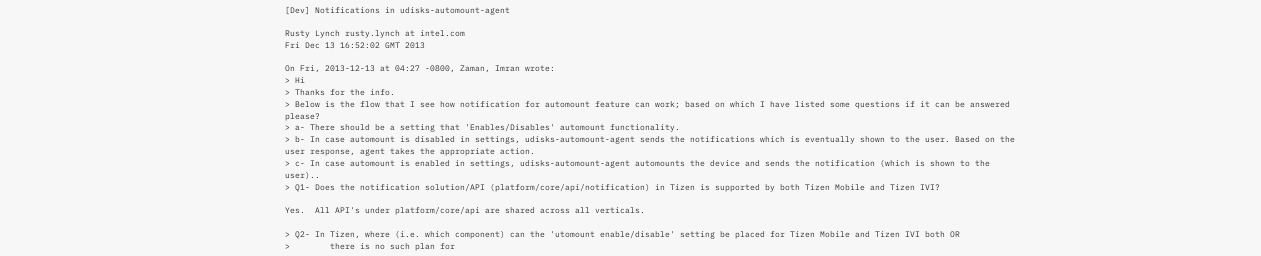[Dev] Notifications in udisks-automount-agent

Rusty Lynch rusty.lynch at intel.com
Fri Dec 13 16:52:02 GMT 2013

On Fri, 2013-12-13 at 04:27 -0800, Zaman, Imran wrote:
> Hi
> Thanks for the info.
> Below is the flow that I see how notification for automount feature can work; based on which I have listed some questions if it can be answered please?
> a- There should be a setting that 'Enables/Disables' automount functionality.
> b- In case automount is disabled in settings, udisks-automount-agent sends the notifications which is eventually shown to the user. Based on the user response, agent takes the appropriate action.
> c- In case automount is enabled in settings, udisks-automount-agent automounts the device and sends the notification (which is shown to the user)..
> Q1- Does the notification solution/API (platform/core/api/notification) in Tizen is supported by both Tizen Mobile and Tizen IVI?

Yes.  All API's under platform/core/api are shared across all verticals.

> Q2- In Tizen, where (i.e. which component) can the 'utomount enable/disable' setting be placed for Tizen Mobile and Tizen IVI both OR
>        there is no such plan for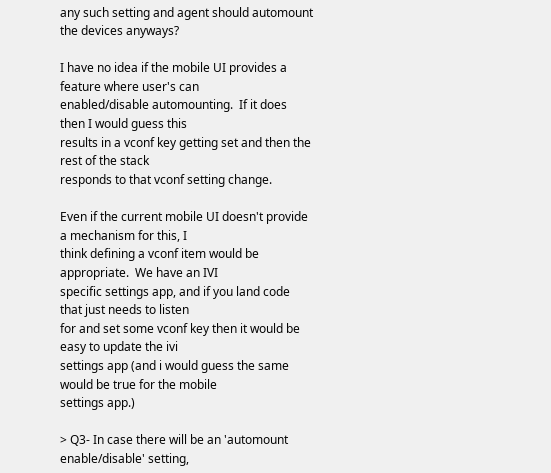any such setting and agent should automount the devices anyways?

I have no idea if the mobile UI provides a feature where user's can
enabled/disable automounting.  If it does then I would guess this
results in a vconf key getting set and then the rest of the stack
responds to that vconf setting change.

Even if the current mobile UI doesn't provide a mechanism for this, I
think defining a vconf item would be appropriate.  We have an IVI
specific settings app, and if you land code that just needs to listen
for and set some vconf key then it would be easy to update the ivi
settings app (and i would guess the same would be true for the mobile
settings app.)

> Q3- In case there will be an 'automount enable/disable' setting,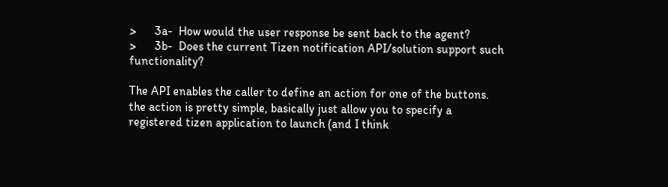>      3a-  How would the user response be sent back to the agent?
>      3b-  Does the current Tizen notification API/solution support such functionality?

The API enables the caller to define an action for one of the buttons.
the action is pretty simple, basically just allow you to specify a
registered tizen application to launch (and I think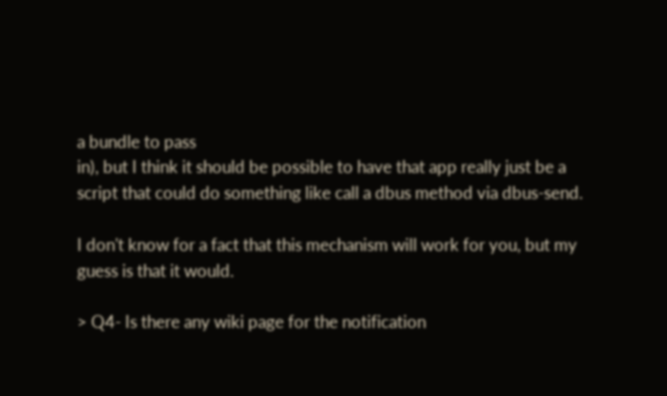a bundle to pass
in), but I think it should be possible to have that app really just be a
script that could do something like call a dbus method via dbus-send.

I don't know for a fact that this mechanism will work for you, but my
guess is that it would.

> Q4- Is there any wiki page for the notification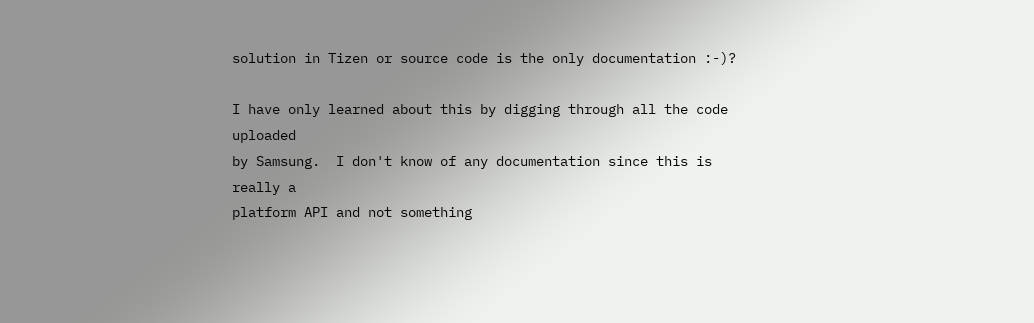solution in Tizen or source code is the only documentation :-)?

I have only learned about this by digging through all the code uploaded
by Samsung.  I don't know of any documentation since this is really a
platform API and not something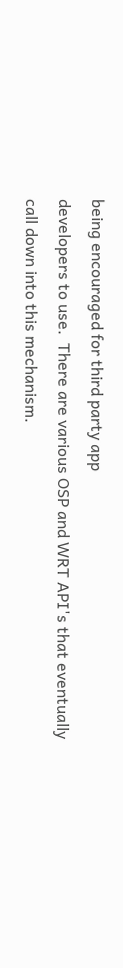being encouraged for third party app
developers to use.  There are various OSP and WRT API's that eventually
call down into this mechanism.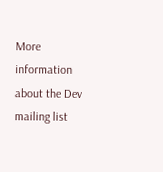More information about the Dev mailing list